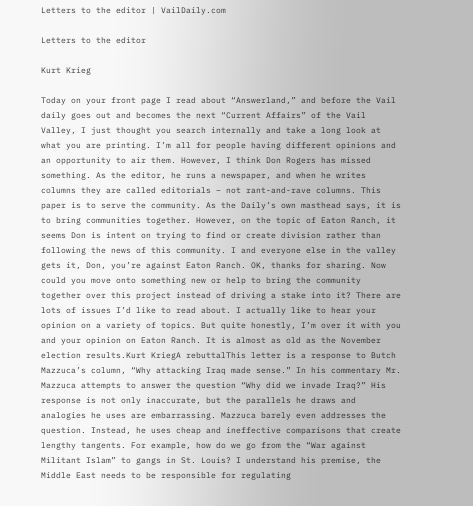Letters to the editor | VailDaily.com

Letters to the editor

Kurt Krieg

Today on your front page I read about “Answerland,” and before the Vail daily goes out and becomes the next “Current Affairs” of the Vail Valley, I just thought you search internally and take a long look at what you are printing. I’m all for people having different opinions and an opportunity to air them. However, I think Don Rogers has missed something. As the editor, he runs a newspaper, and when he writes columns they are called editorials – not rant-and-rave columns. This paper is to serve the community. As the Daily’s own masthead says, it is to bring communities together. However, on the topic of Eaton Ranch, it seems Don is intent on trying to find or create division rather than following the news of this community. I and everyone else in the valley gets it, Don, you’re against Eaton Ranch. OK, thanks for sharing. Now could you move onto something new or help to bring the community together over this project instead of driving a stake into it? There are lots of issues I’d like to read about. I actually like to hear your opinion on a variety of topics. But quite honestly, I’m over it with you and your opinion on Eaton Ranch. It is almost as old as the November election results.Kurt KriegA rebuttalThis letter is a response to Butch Mazzuca’s column, “Why attacking Iraq made sense.” In his commentary Mr. Mazzuca attempts to answer the question “Why did we invade Iraq?” His response is not only inaccurate, but the parallels he draws and analogies he uses are embarrassing. Mazzuca barely even addresses the question. Instead, he uses cheap and ineffective comparisons that create lengthy tangents. For example, how do we go from the “War against Militant Islam” to gangs in St. Louis? I understand his premise, the Middle East needs to be responsible for regulating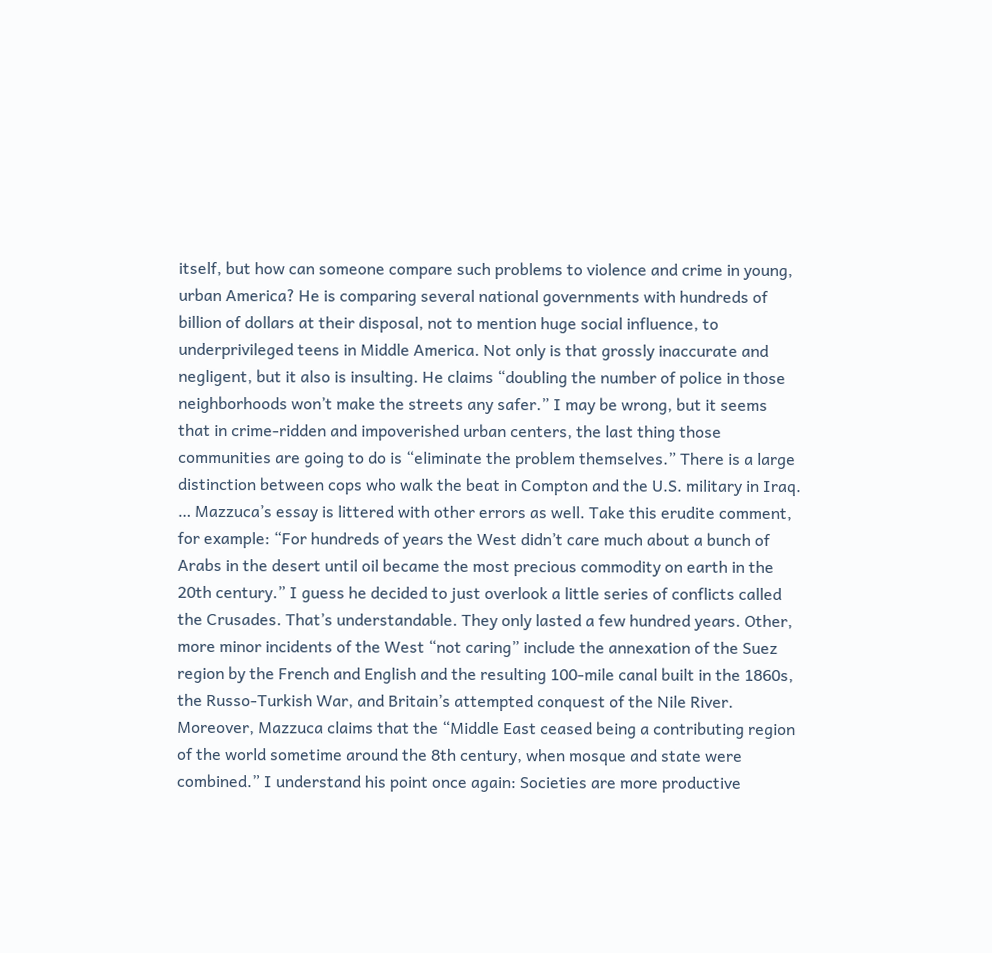itself, but how can someone compare such problems to violence and crime in young, urban America? He is comparing several national governments with hundreds of billion of dollars at their disposal, not to mention huge social influence, to underprivileged teens in Middle America. Not only is that grossly inaccurate and negligent, but it also is insulting. He claims “doubling the number of police in those neighborhoods won’t make the streets any safer.” I may be wrong, but it seems that in crime-ridden and impoverished urban centers, the last thing those communities are going to do is “eliminate the problem themselves.” There is a large distinction between cops who walk the beat in Compton and the U.S. military in Iraq. … Mazzuca’s essay is littered with other errors as well. Take this erudite comment, for example: “For hundreds of years the West didn’t care much about a bunch of Arabs in the desert until oil became the most precious commodity on earth in the 20th century.” I guess he decided to just overlook a little series of conflicts called the Crusades. That’s understandable. They only lasted a few hundred years. Other, more minor incidents of the West “not caring” include the annexation of the Suez region by the French and English and the resulting 100-mile canal built in the 1860s, the Russo-Turkish War, and Britain’s attempted conquest of the Nile River. Moreover, Mazzuca claims that the “Middle East ceased being a contributing region of the world sometime around the 8th century, when mosque and state were combined.” I understand his point once again: Societies are more productive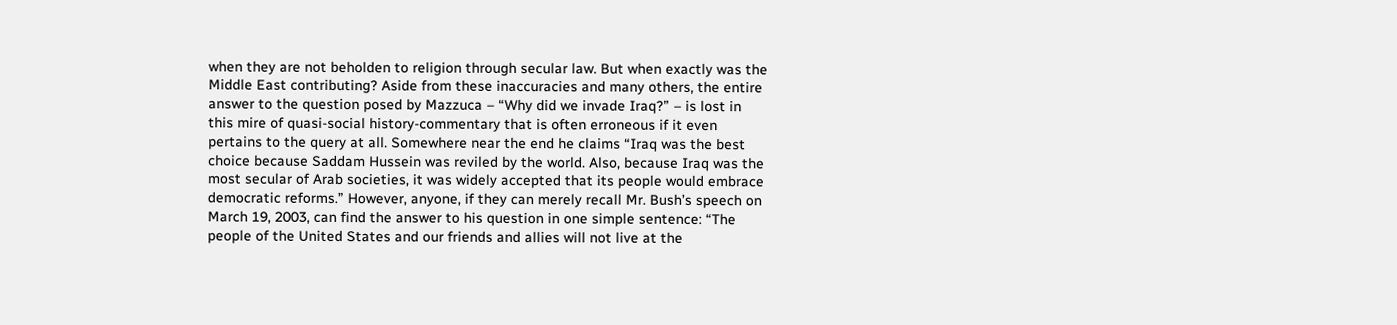when they are not beholden to religion through secular law. But when exactly was the Middle East contributing? Aside from these inaccuracies and many others, the entire answer to the question posed by Mazzuca – “Why did we invade Iraq?” – is lost in this mire of quasi-social history-commentary that is often erroneous if it even pertains to the query at all. Somewhere near the end he claims “Iraq was the best choice because Saddam Hussein was reviled by the world. Also, because Iraq was the most secular of Arab societies, it was widely accepted that its people would embrace democratic reforms.” However, anyone, if they can merely recall Mr. Bush’s speech on March 19, 2003, can find the answer to his question in one simple sentence: “The people of the United States and our friends and allies will not live at the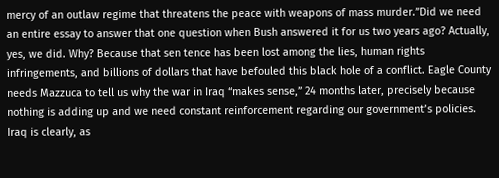mercy of an outlaw regime that threatens the peace with weapons of mass murder.”Did we need an entire essay to answer that one question when Bush answered it for us two years ago? Actually, yes, we did. Why? Because that sen tence has been lost among the lies, human rights infringements, and billions of dollars that have befouled this black hole of a conflict. Eagle County needs Mazzuca to tell us why the war in Iraq “makes sense,” 24 months later, precisely because nothing is adding up and we need constant reinforcement regarding our government’s policies. Iraq is clearly, as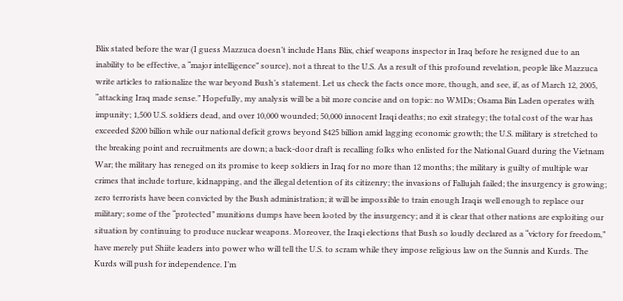Blix stated before the war (I guess Mazzuca doesn’t include Hans Blix, chief weapons inspector in Iraq before he resigned due to an inability to be effective, a “major intelligence” source), not a threat to the U.S. As a result of this profound revelation, people like Mazzuca write articles to rationalize the war beyond Bush’s statement. Let us check the facts once more, though, and see, if, as of March 12, 2005, “attacking Iraq made sense.” Hopefully, my analysis will be a bit more concise and on topic: no WMDs; Osama Bin Laden operates with impunity; 1,500 U.S. soldiers dead, and over 10,000 wounded; 50,000 innocent Iraqi deaths; no exit strategy; the total cost of the war has exceeded $200 billion while our national deficit grows beyond $425 billion amid lagging economic growth; the U.S. military is stretched to the breaking point and recruitments are down; a back-door draft is recalling folks who enlisted for the National Guard during the Vietnam War; the military has reneged on its promise to keep soldiers in Iraq for no more than 12 months; the military is guilty of multiple war crimes that include torture, kidnapping, and the illegal detention of its citizenry; the invasions of Fallujah failed; the insurgency is growing; zero terrorists have been convicted by the Bush administration; it will be impossible to train enough Iraqis well enough to replace our military; some of the “protected” munitions dumps have been looted by the insurgency; and it is clear that other nations are exploiting our situation by continuing to produce nuclear weapons. Moreover, the Iraqi elections that Bush so loudly declared as a “victory for freedom,” have merely put Shiite leaders into power who will tell the U.S. to scram while they impose religious law on the Sunnis and Kurds. The Kurds will push for independence. I’m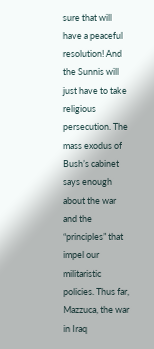sure that will have a peaceful resolution! And the Sunnis will just have to take religious persecution. The mass exodus of Bush’s cabinet says enough about the war and the “principles” that impel our militaristic policies. Thus far, Mazzuca, the war in Iraq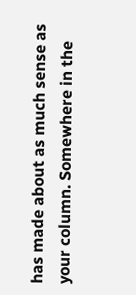has made about as much sense as your column. Somewhere in the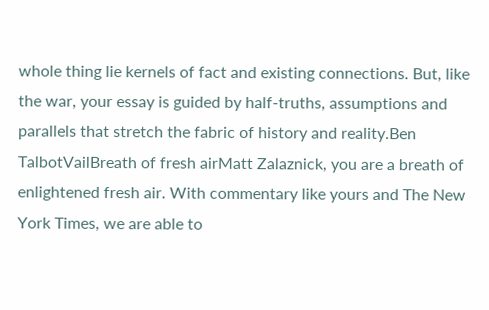whole thing lie kernels of fact and existing connections. But, like the war, your essay is guided by half-truths, assumptions and parallels that stretch the fabric of history and reality.Ben TalbotVailBreath of fresh airMatt Zalaznick, you are a breath of enlightened fresh air. With commentary like yours and The New York Times, we are able to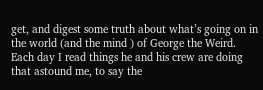get, and digest some truth about what’s going on in the world (and the mind ) of George the Weird. Each day I read things he and his crew are doing that astound me, to say the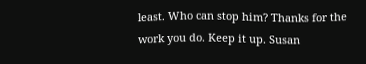least. Who can stop him? Thanks for the work you do. Keep it up. Susan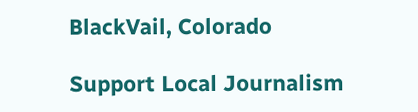BlackVail, Colorado

Support Local Journalism